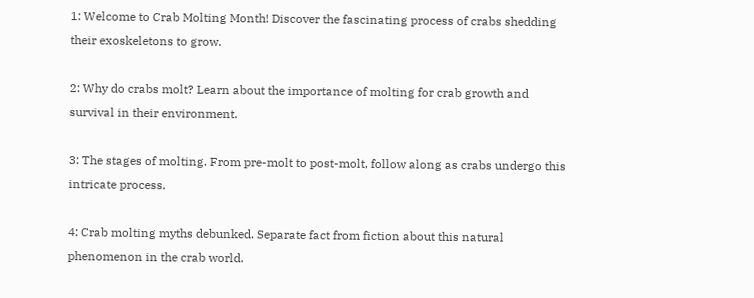1: Welcome to Crab Molting Month! Discover the fascinating process of crabs shedding their exoskeletons to grow.

2: Why do crabs molt? Learn about the importance of molting for crab growth and survival in their environment.

3: The stages of molting. From pre-molt to post-molt, follow along as crabs undergo this intricate process.

4: Crab molting myths debunked. Separate fact from fiction about this natural phenomenon in the crab world.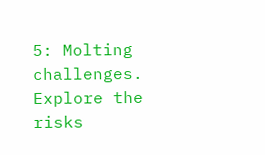5: Molting challenges. Explore the risks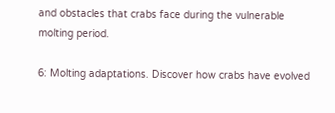and obstacles that crabs face during the vulnerable molting period.

6: Molting adaptations. Discover how crabs have evolved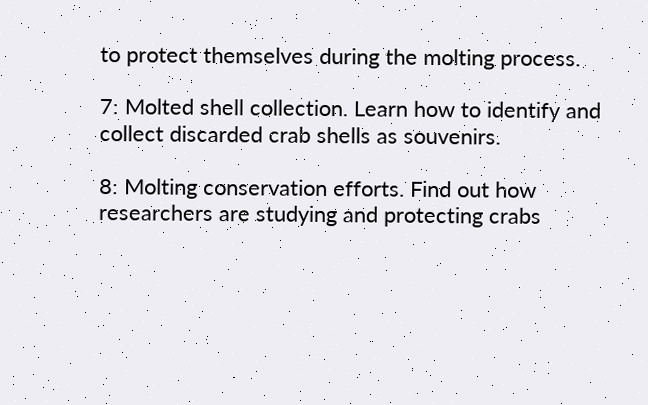to protect themselves during the molting process.

7: Molted shell collection. Learn how to identify and collect discarded crab shells as souvenirs.

8: Molting conservation efforts. Find out how researchers are studying and protecting crabs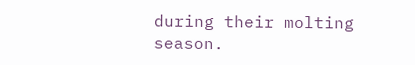during their molting season.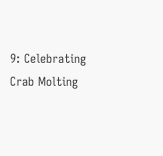9: Celebrating Crab Molting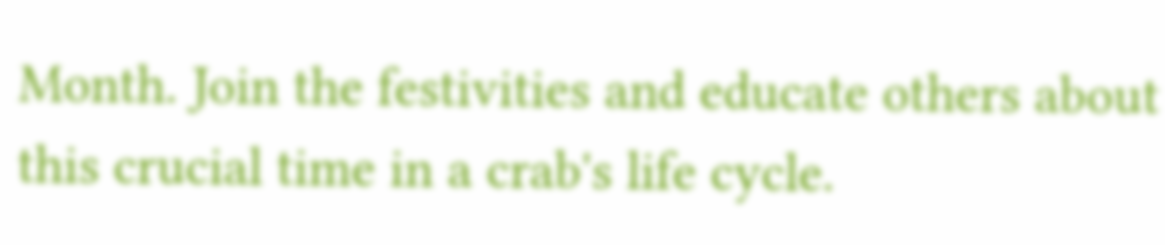Month. Join the festivities and educate others about this crucial time in a crab's life cycle.